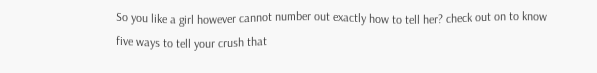So you like a girl however cannot number out exactly how to tell her? check out on to know five ways to tell your crush that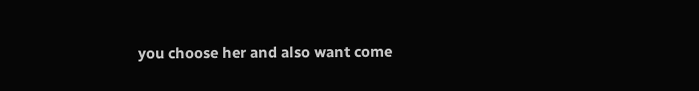you choose her and also want come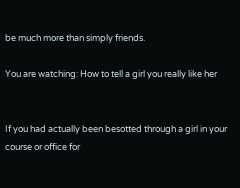be much more than simply friends.

You are watching: How to tell a girl you really like her


If you had actually been besotted through a girl in your course or office for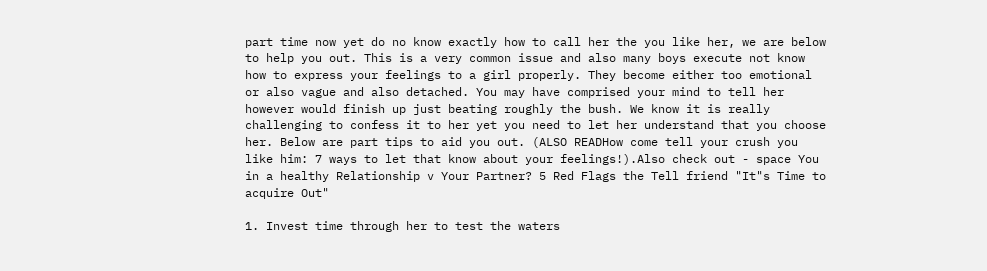part time now yet do no know exactly how to call her the you like her, we are below to help you out. This is a very common issue and also many boys execute not know how to express your feelings to a girl properly. They become either too emotional or also vague and also detached. You may have comprised your mind to tell her however would finish up just beating roughly the bush. We know it is really challenging to confess it to her yet you need to let her understand that you choose her. Below are part tips to aid you out. (ALSO READHow come tell your crush you like him: 7 ways to let that know about your feelings!).Also check out - space You in a healthy Relationship v Your Partner? 5 Red Flags the Tell friend "It"s Time to acquire Out"

1. Invest time through her to test the waters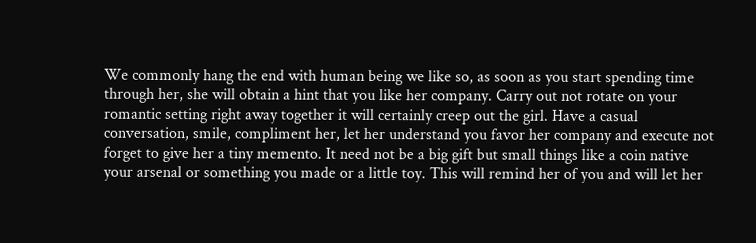We commonly hang the end with human being we like so, as soon as you start spending time through her, she will obtain a hint that you like her company. Carry out not rotate on your romantic setting right away together it will certainly creep out the girl. Have a casual conversation, smile, compliment her, let her understand you favor her company and execute not forget to give her a tiny memento. It need not be a big gift but small things like a coin native your arsenal or something you made or a little toy. This will remind her of you and will let her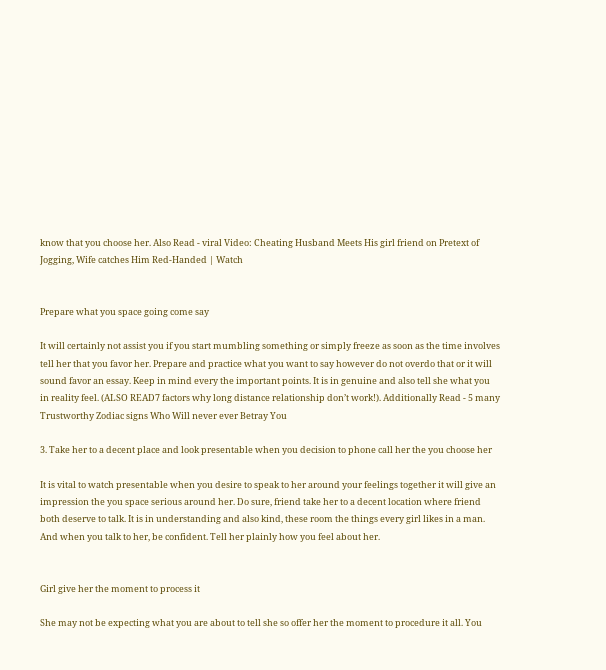know that you choose her. Also Read - viral Video: Cheating Husband Meets His girl friend on Pretext of Jogging, Wife catches Him Red-Handed | Watch


Prepare what you space going come say

It will certainly not assist you if you start mumbling something or simply freeze as soon as the time involves tell her that you favor her. Prepare and practice what you want to say however do not overdo that or it will sound favor an essay. Keep in mind every the important points. It is in genuine and also tell she what you in reality feel. (ALSO READ7 factors why long distance relationship don’t work!). Additionally Read - 5 many Trustworthy Zodiac signs Who Will never ever Betray You

3. Take her to a decent place and look presentable when you decision to phone call her the you choose her

It is vital to watch presentable when you desire to speak to her around your feelings together it will give an impression the you space serious around her. Do sure, friend take her to a decent location where friend both deserve to talk. It is in understanding and also kind, these room the things every girl likes in a man. And when you talk to her, be confident. Tell her plainly how you feel about her.


Girl give her the moment to process it

She may not be expecting what you are about to tell she so offer her the moment to procedure it all. You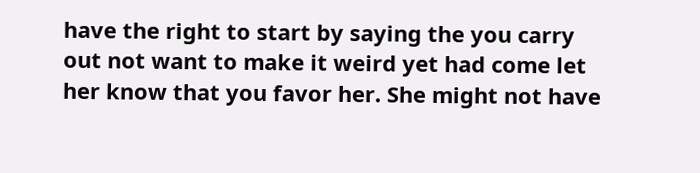have the right to start by saying the you carry out not want to make it weird yet had come let her know that you favor her. She might not have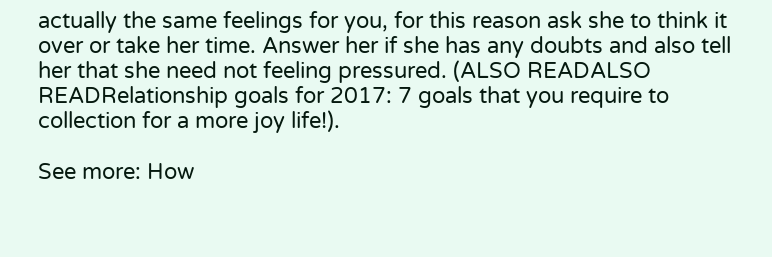actually the same feelings for you, for this reason ask she to think it over or take her time. Answer her if she has any doubts and also tell her that she need not feeling pressured. (ALSO READALSO READRelationship goals for 2017: 7 goals that you require to collection for a more joy life!).

See more: How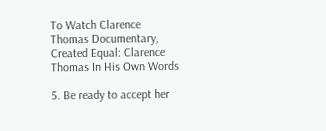To Watch Clarence Thomas Documentary, Created Equal: Clarence Thomas In His Own Words

5. Be ready to accept her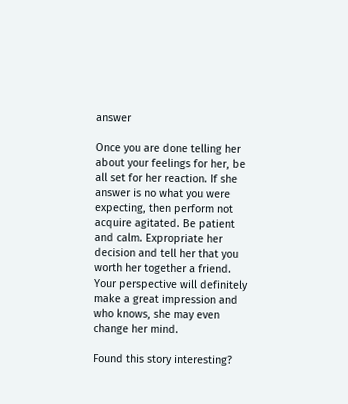answer

Once you are done telling her about your feelings for her, be all set for her reaction. If she answer is no what you were expecting, then perform not acquire agitated. Be patient and calm. Expropriate her decision and tell her that you worth her together a friend. Your perspective will definitely make a great impression and who knows, she may even change her mind.

Found this story interesting?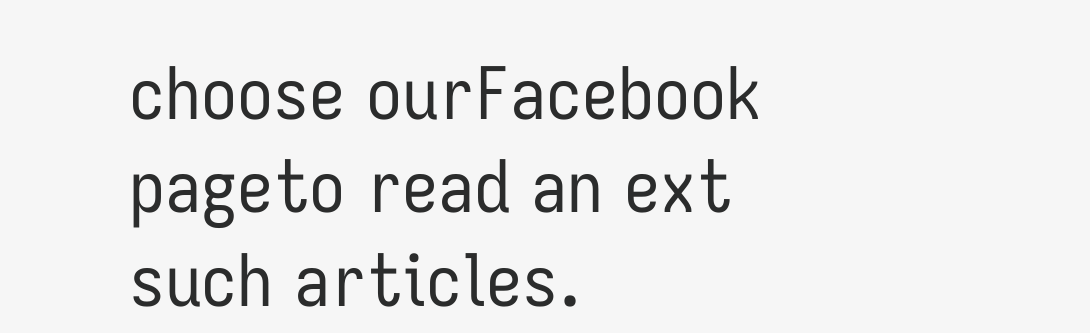choose ourFacebook pageto read an ext such articles.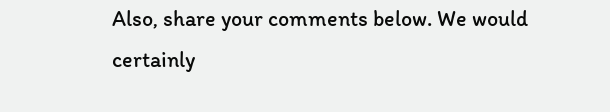Also, share your comments below. We would certainly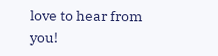love to hear from you!